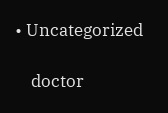• Uncategorized

    doctor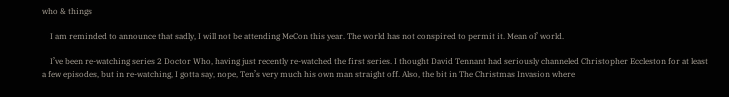who & things

    I am reminded to announce that sadly, I will not be attending MeCon this year. The world has not conspired to permit it. Mean ol’ world.

    I’ve been re-watching series 2 Doctor Who, having just recently re-watched the first series. I thought David Tennant had seriously channeled Christopher Eccleston for at least a few episodes, but in re-watching, I gotta say, nope, Ten’s very much his own man straight off. Also, the bit in The Christmas Invasion where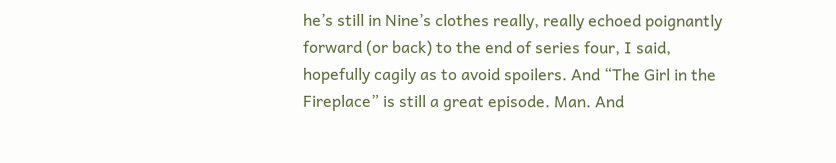he’s still in Nine’s clothes really, really echoed poignantly forward (or back) to the end of series four, I said, hopefully cagily as to avoid spoilers. And “The Girl in the Fireplace” is still a great episode. Man. And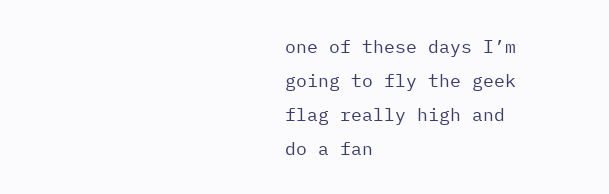one of these days I’m going to fly the geek flag really high and do a fan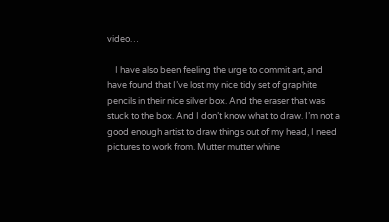video…

    I have also been feeling the urge to commit art, and have found that I’ve lost my nice tidy set of graphite pencils in their nice silver box. And the eraser that was stuck to the box. And I don’t know what to draw. I’m not a good enough artist to draw things out of my head, I need pictures to work from. Mutter mutter whine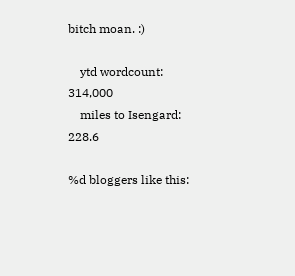bitch moan. :)

    ytd wordcount: 314,000
    miles to Isengard: 228.6

%d bloggers like this: